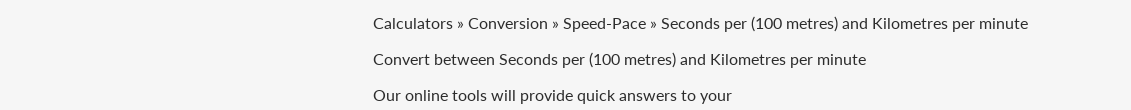Calculators » Conversion » Speed-Pace » Seconds per (100 metres) and Kilometres per minute

Convert between Seconds per (100 metres) and Kilometres per minute

Our online tools will provide quick answers to your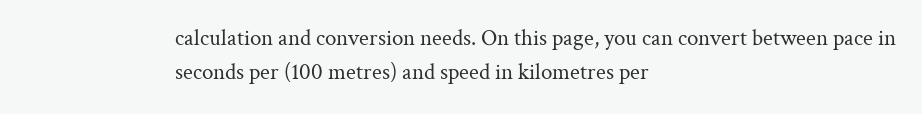calculation and conversion needs. On this page, you can convert between pace in seconds per (100 metres) and speed in kilometres per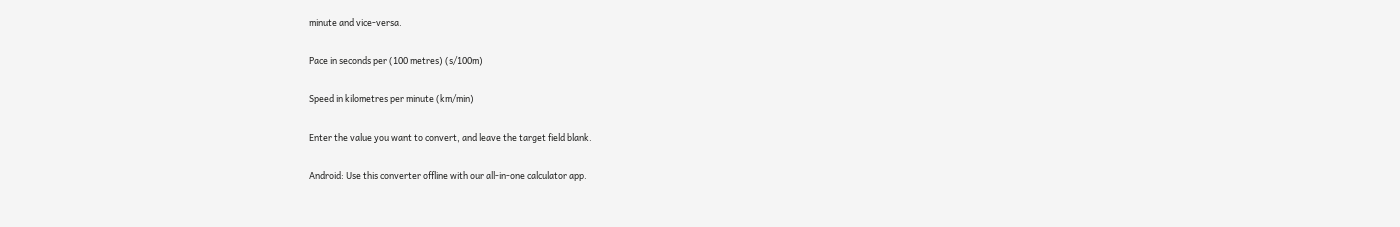minute and vice-versa.

Pace in seconds per (100 metres) (s/100m)

Speed in kilometres per minute (km/min)

Enter the value you want to convert, and leave the target field blank.

Android: Use this converter offline with our all-in-one calculator app.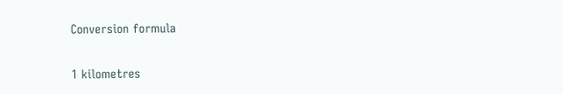Conversion formula

1 kilometres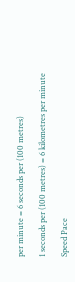per minute = 6 seconds per (100 metres)

1 seconds per (100 metres) = 6 kilometres per minute

Speed Pace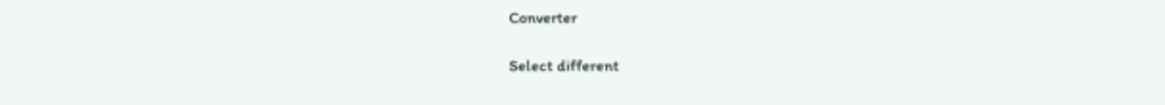Converter

Select different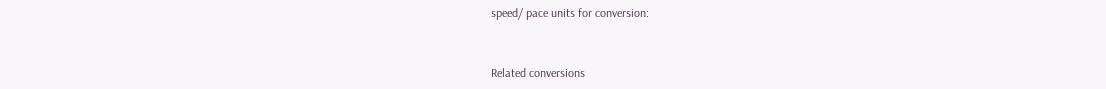speed/ pace units for conversion:



Related conversions